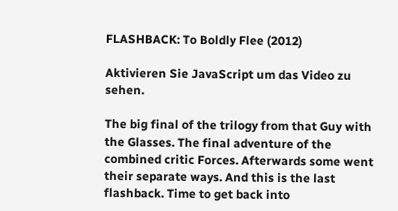FLASHBACK: To Boldly Flee (2012)

Aktivieren Sie JavaScript um das Video zu sehen.

The big final of the trilogy from that Guy with the Glasses. The final adventure of the combined critic Forces. Afterwards some went their separate ways. And this is the last flashback. Time to get back into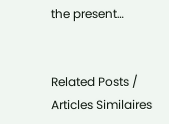the present…


Related Posts / Articles Similaires